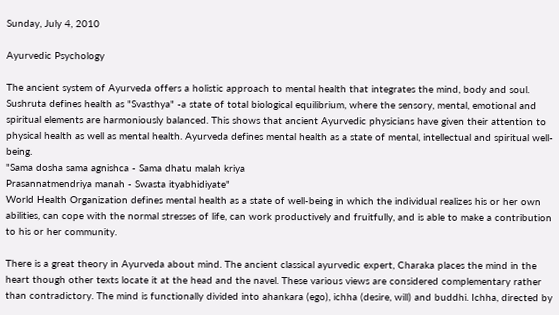Sunday, July 4, 2010

Ayurvedic Psychology

The ancient system of Ayurveda offers a holistic approach to mental health that integrates the mind, body and soul. Sushruta defines health as "Svasthya" -a state of total biological equilibrium, where the sensory, mental, emotional and spiritual elements are harmoniously balanced. This shows that ancient Ayurvedic physicians have given their attention to physical health as well as mental health. Ayurveda defines mental health as a state of mental, intellectual and spiritual well-being.
"Sama dosha sama agnishca - Sama dhatu malah kriya
Prasannatmendriya manah - Swasta ityabhidiyate"
World Health Organization defines mental health as a state of well-being in which the individual realizes his or her own abilities, can cope with the normal stresses of life, can work productively and fruitfully, and is able to make a contribution to his or her community.

There is a great theory in Ayurveda about mind. The ancient classical ayurvedic expert, Charaka places the mind in the heart though other texts locate it at the head and the navel. These various views are considered complementary rather than contradictory. The mind is functionally divided into ahankara (ego), ichha (desire, will) and buddhi. Ichha, directed by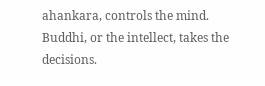ahankara, controls the mind. Buddhi, or the intellect, takes the decisions.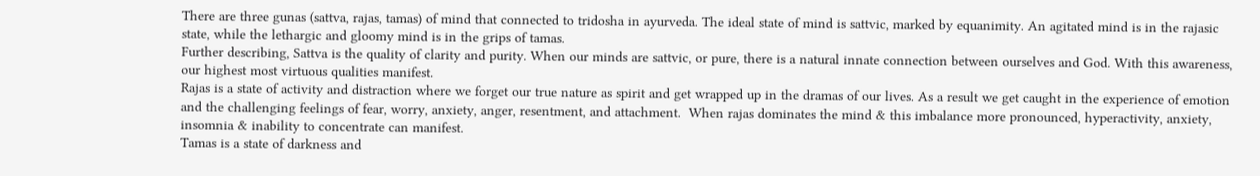There are three gunas (sattva, rajas, tamas) of mind that connected to tridosha in ayurveda. The ideal state of mind is sattvic, marked by equanimity. An agitated mind is in the rajasic state, while the lethargic and gloomy mind is in the grips of tamas.
Further describing, Sattva is the quality of clarity and purity. When our minds are sattvic, or pure, there is a natural innate connection between ourselves and God. With this awareness, our highest most virtuous qualities manifest.
Rajas is a state of activity and distraction where we forget our true nature as spirit and get wrapped up in the dramas of our lives. As a result we get caught in the experience of emotion and the challenging feelings of fear, worry, anxiety, anger, resentment, and attachment.  When rajas dominates the mind & this imbalance more pronounced, hyperactivity, anxiety, insomnia & inability to concentrate can manifest.
Tamas is a state of darkness and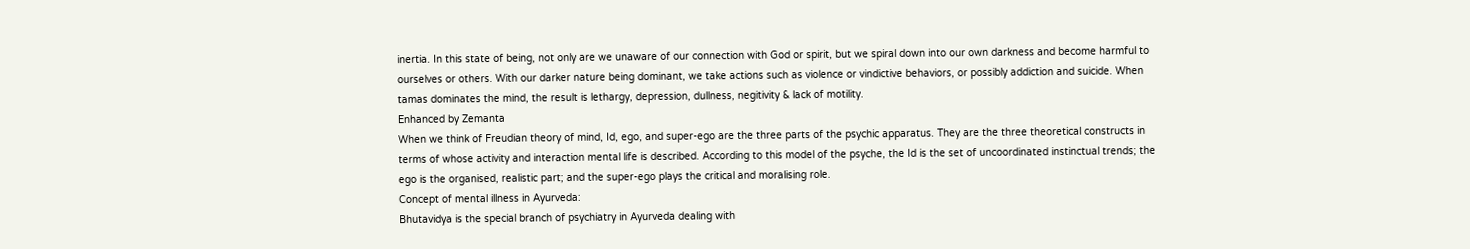inertia. In this state of being, not only are we unaware of our connection with God or spirit, but we spiral down into our own darkness and become harmful to ourselves or others. With our darker nature being dominant, we take actions such as violence or vindictive behaviors, or possibly addiction and suicide. When tamas dominates the mind, the result is lethargy, depression, dullness, negitivity & lack of motility.
Enhanced by Zemanta
When we think of Freudian theory of mind, Id, ego, and super-ego are the three parts of the psychic apparatus. They are the three theoretical constructs in terms of whose activity and interaction mental life is described. According to this model of the psyche, the Id is the set of uncoordinated instinctual trends; the ego is the organised, realistic part; and the super-ego plays the critical and moralising role.
Concept of mental illness in Ayurveda:
Bhutavidya is the special branch of psychiatry in Ayurveda dealing with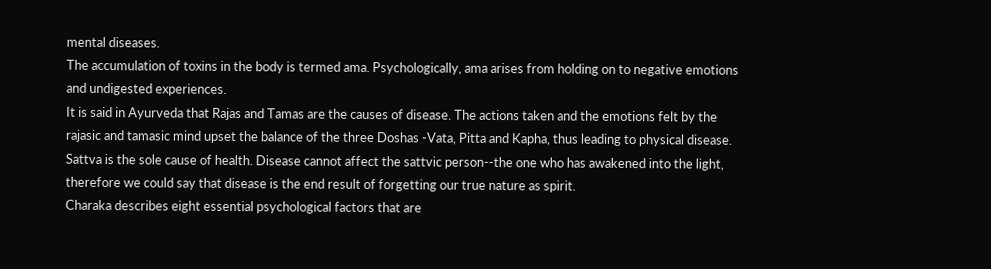mental diseases.
The accumulation of toxins in the body is termed ama. Psychologically, ama arises from holding on to negative emotions and undigested experiences.
It is said in Ayurveda that Rajas and Tamas are the causes of disease. The actions taken and the emotions felt by the rajasic and tamasic mind upset the balance of the three Doshas -Vata, Pitta and Kapha, thus leading to physical disease. Sattva is the sole cause of health. Disease cannot affect the sattvic person--the one who has awakened into the light, therefore we could say that disease is the end result of forgetting our true nature as spirit.
Charaka describes eight essential psychological factors that are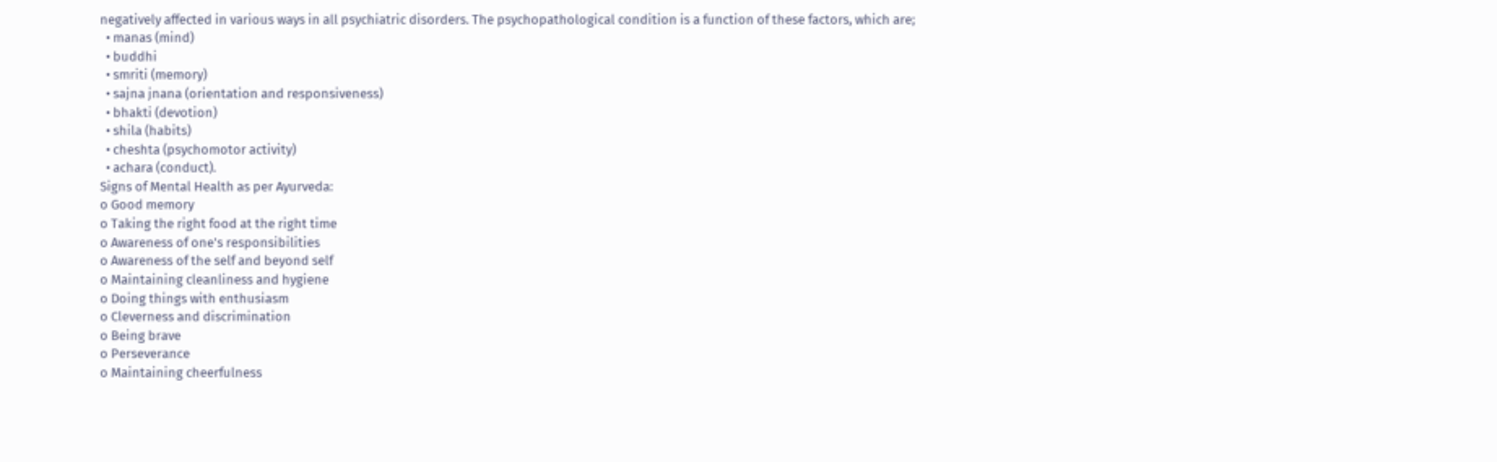negatively affected in various ways in all psychiatric disorders. The psychopathological condition is a function of these factors, which are;
  • manas (mind)
  • buddhi
  • smriti (memory)
  • sajna jnana (orientation and responsiveness)
  • bhakti (devotion)
  • shila (habits)
  • cheshta (psychomotor activity)
  • achara (conduct).
Signs of Mental Health as per Ayurveda:
o Good memory
o Taking the right food at the right time
o Awareness of one's responsibilities
o Awareness of the self and beyond self
o Maintaining cleanliness and hygiene
o Doing things with enthusiasm
o Cleverness and discrimination
o Being brave
o Perseverance
o Maintaining cheerfulness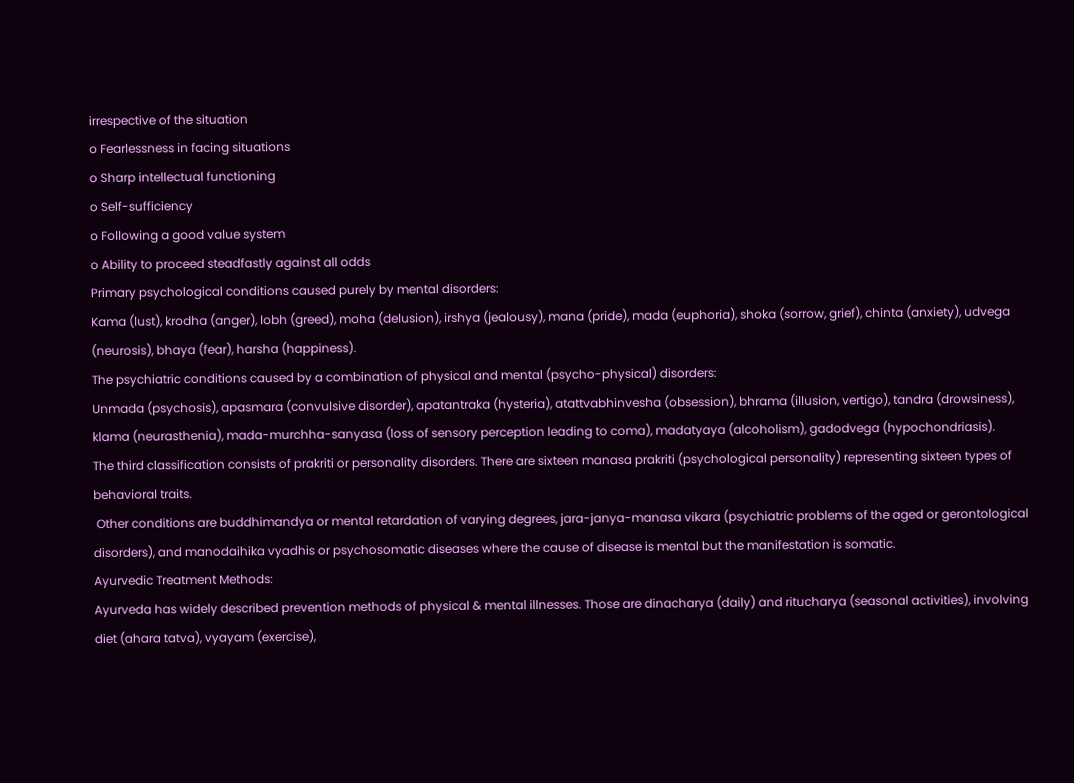irrespective of the situation
o Fearlessness in facing situations
o Sharp intellectual functioning
o Self-sufficiency
o Following a good value system
o Ability to proceed steadfastly against all odds
Primary psychological conditions caused purely by mental disorders:
Kama (lust), krodha (anger), lobh (greed), moha (delusion), irshya (jealousy), mana (pride), mada (euphoria), shoka (sorrow, grief), chinta (anxiety), udvega (neurosis), bhaya (fear), harsha (happiness).
The psychiatric conditions caused by a combination of physical and mental (psycho-physical) disorders:
Unmada (psychosis), apasmara (convulsive disorder), apatantraka (hysteria), atattvabhinvesha (obsession), bhrama (illusion, vertigo), tandra (drowsiness), klama (neurasthenia), mada-murchha-sanyasa (loss of sensory perception leading to coma), madatyaya (alcoholism), gadodvega (hypochondriasis).
The third classification consists of prakriti or personality disorders. There are sixteen manasa prakriti (psychological personality) representing sixteen types of behavioral traits.
 Other conditions are buddhimandya or mental retardation of varying degrees, jara-janya-manasa vikara (psychiatric problems of the aged or gerontological disorders), and manodaihika vyadhis or psychosomatic diseases where the cause of disease is mental but the manifestation is somatic.
Ayurvedic Treatment Methods:
Ayurveda has widely described prevention methods of physical & mental illnesses. Those are dinacharya (daily) and ritucharya (seasonal activities), involving diet (ahara tatva), vyayam (exercise),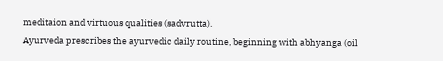meditaion and virtuous qualities (sadvrutta).
Ayurveda prescribes the ayurvedic daily routine, beginning with abhyanga (oil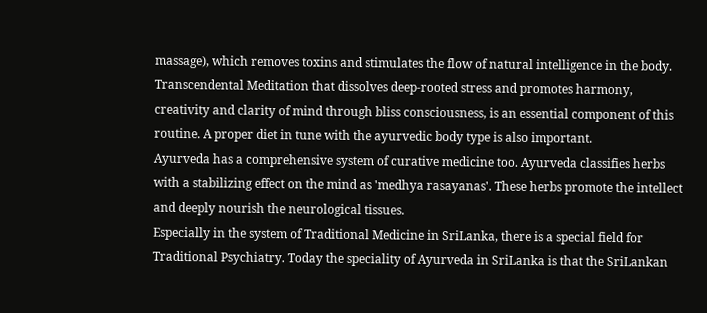massage), which removes toxins and stimulates the flow of natural intelligence in the body. Transcendental Meditation that dissolves deep-rooted stress and promotes harmony, creativity and clarity of mind through bliss consciousness, is an essential component of this routine. A proper diet in tune with the ayurvedic body type is also important.
Ayurveda has a comprehensive system of curative medicine too. Ayurveda classifies herbs with a stabilizing effect on the mind as 'medhya rasayanas'. These herbs promote the intellect and deeply nourish the neurological tissues.
Especially in the system of Traditional Medicine in SriLanka, there is a special field for Traditional Psychiatry. Today the speciality of Ayurveda in SriLanka is that the SriLankan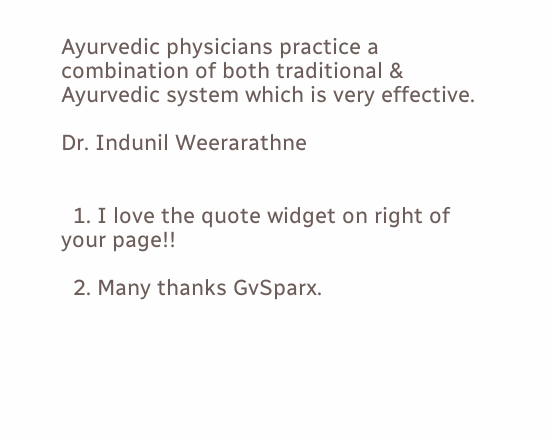Ayurvedic physicians practice a combination of both traditional & Ayurvedic system which is very effective.

Dr. Indunil Weerarathne


  1. I love the quote widget on right of your page!!

  2. Many thanks GvSparx.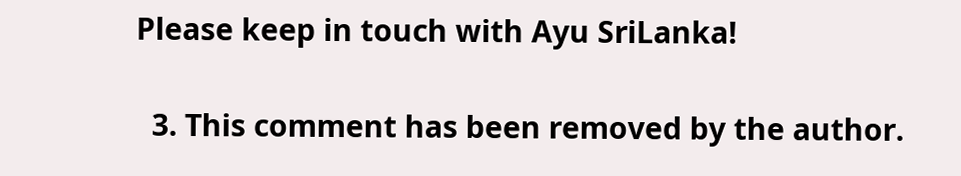Please keep in touch with Ayu SriLanka!

  3. This comment has been removed by the author.